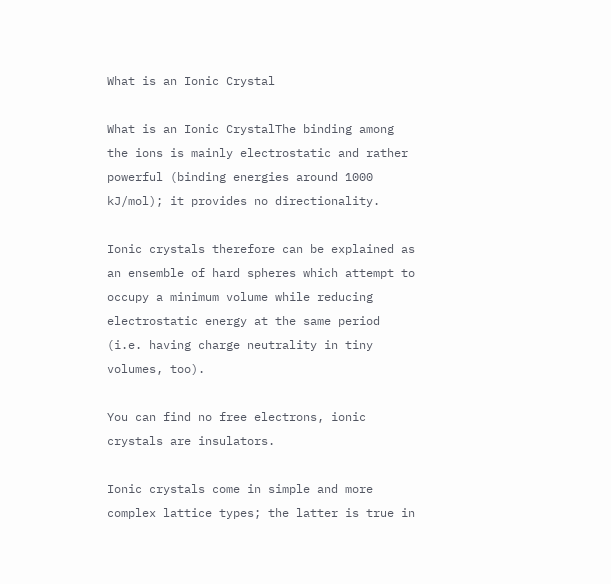What is an Ionic Crystal

What is an Ionic CrystalThe binding among the ions is mainly electrostatic and rather powerful (binding energies around 1000 kJ/mol); it provides no directionality.

Ionic crystals therefore can be explained as an ensemble of hard spheres which attempt to occupy a minimum volume while reducing electrostatic energy at the same period (i.e. having charge neutrality in tiny volumes, too).

You can find no free electrons, ionic crystals are insulators.

Ionic crystals come in simple and more complex lattice types; the latter is true in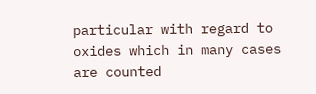particular with regard to oxides which in many cases are counted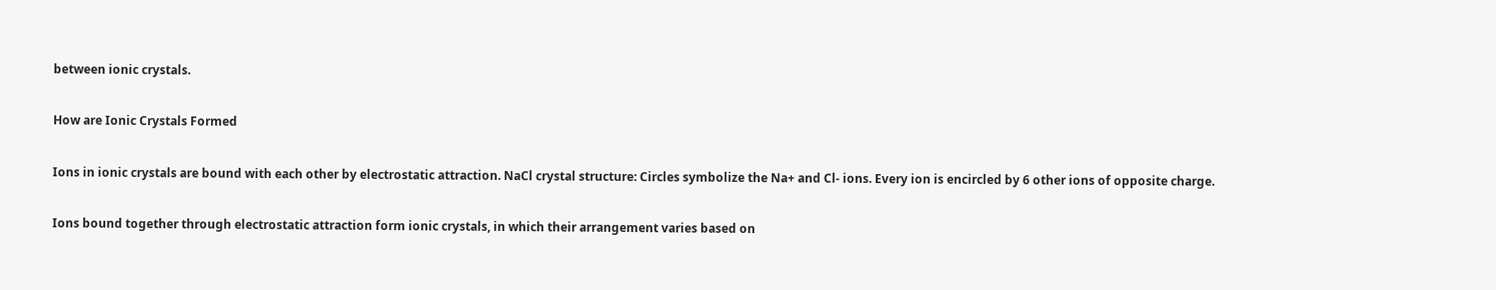between ionic crystals.

How are Ionic Crystals Formed

Ions in ionic crystals are bound with each other by electrostatic attraction. NaCl crystal structure: Circles symbolize the Na+ and Cl- ions. Every ion is encircled by 6 other ions of opposite charge.

Ions bound together through electrostatic attraction form ionic crystals, in which their arrangement varies based on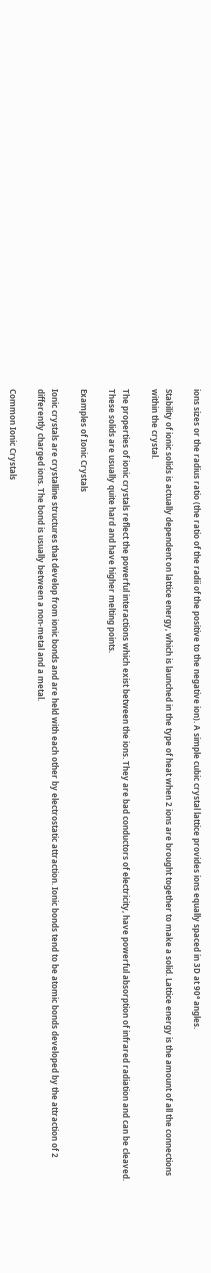ions sizes or the radius ratio (the ratio of the radii of the positive to the negative ion). A simple cubic crystal lattice provides ions equally spaced in 3D at 90° angles.

Stability of ionic solids is actually dependent on lattice energy, which is launched in the type of heat when 2 ions are brought together to make a solid. Lattice energy is the amount of all the connections within the crystal.

The properties of ionic crystals reflect the powerful interactions which exist between the ions. They are bad conductors of electricity, have powerful absorption of infrared radiation and can be cleaved. These solids are usually quite hard and have higher melting points.

Examples of Ionic Crystals

Ionic crystals are crystalline structures that develop from ionic bonds and are held with each other by electrostatic attraction. Ionic bonds tend to be atomic bonds developed by the attraction of 2 differently charged ions. The bond is usually between a non-metal and a metal.

Common Ionic Crystals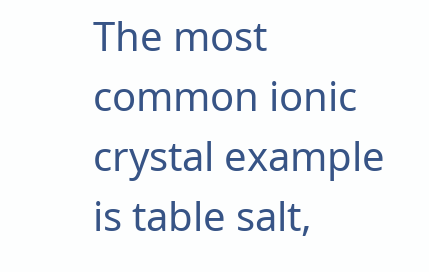The most common ionic crystal example is table salt,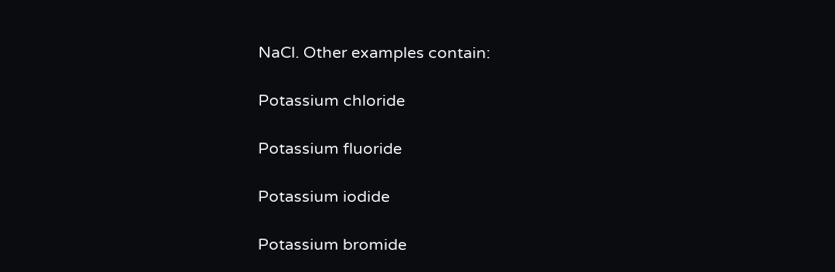NaCl. Other examples contain:

Potassium chloride

Potassium fluoride

Potassium iodide

Potassium bromide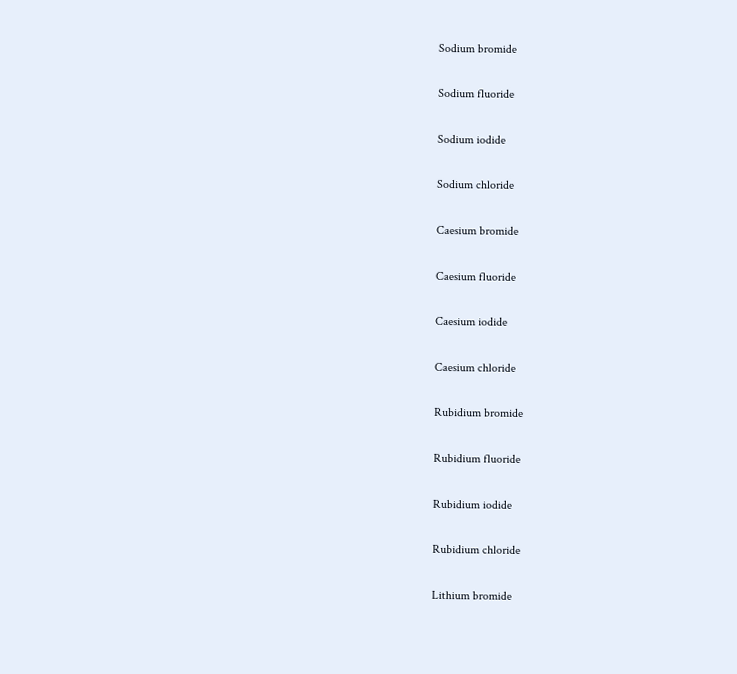Sodium bromide

Sodium fluoride

Sodium iodide

Sodium chloride

Caesium bromide

Caesium fluoride

Caesium iodide

Caesium chloride

Rubidium bromide

Rubidium fluoride

Rubidium iodide

Rubidium chloride

Lithium bromide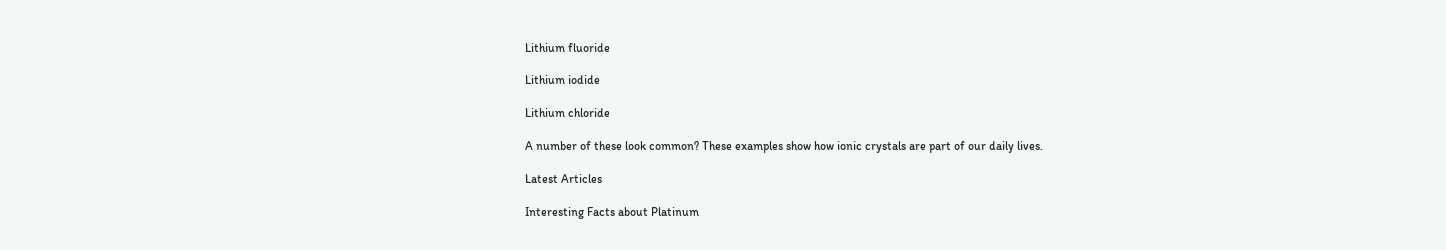Lithium fluoride

Lithium iodide

Lithium chloride

A number of these look common? These examples show how ionic crystals are part of our daily lives.

Latest Articles

Interesting Facts about Platinum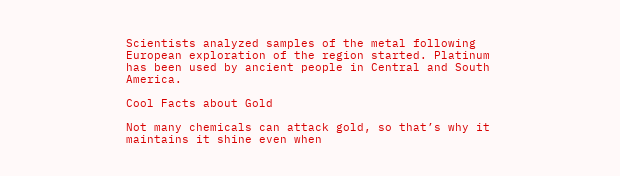Scientists analyzed samples of the metal following European exploration of the region started. Platinum has been used by ancient people in Central and South America.

Cool Facts about Gold

Not many chemicals can attack gold, so that’s why it maintains it shine even when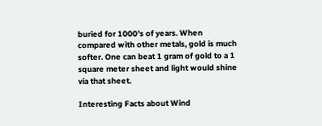buried for 1000’s of years. When compared with other metals, gold is much softer. One can beat 1 gram of gold to a 1 square meter sheet and light would shine via that sheet.

Interesting Facts about Wind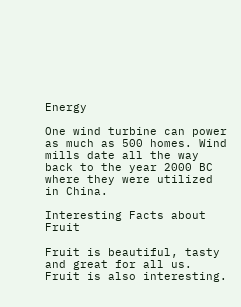Energy

One wind turbine can power as much as 500 homes. Wind mills date all the way back to the year 2000 BC where they were utilized in China.

Interesting Facts about Fruit

Fruit is beautiful, tasty and great for all us. Fruit is also interesting.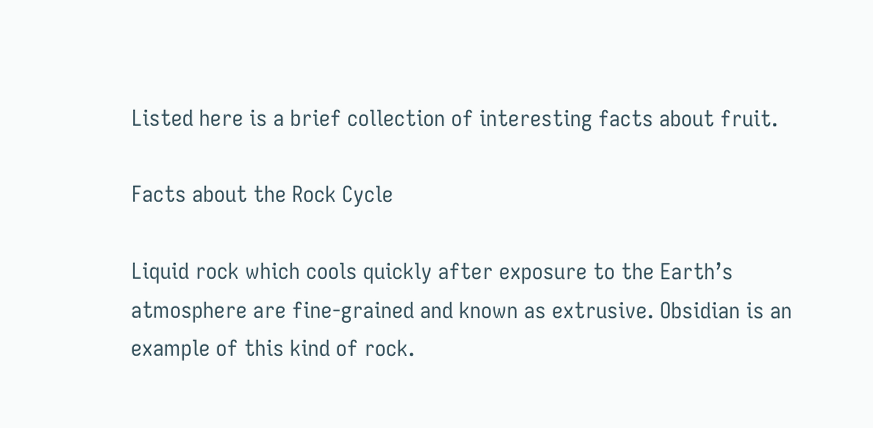Listed here is a brief collection of interesting facts about fruit.

Facts about the Rock Cycle

Liquid rock which cools quickly after exposure to the Earth’s atmosphere are fine-grained and known as extrusive. Obsidian is an example of this kind of rock.